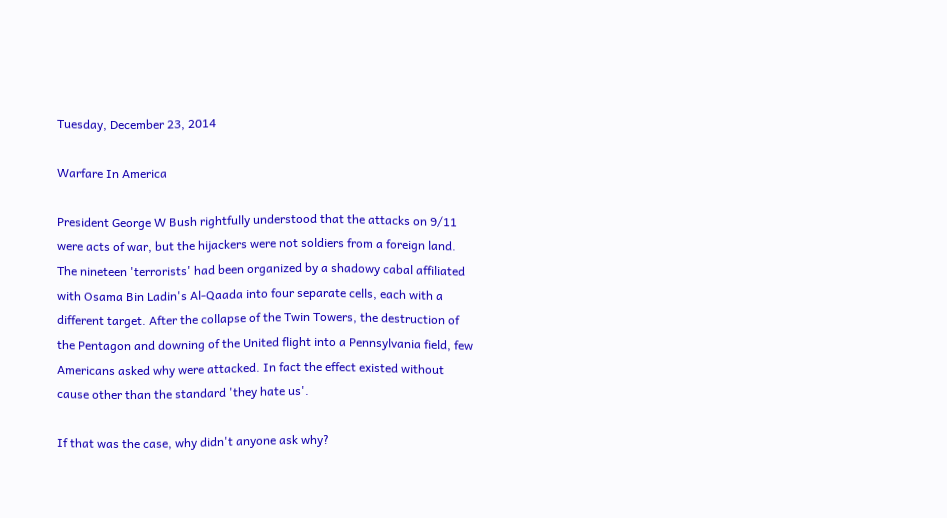Tuesday, December 23, 2014

Warfare In America

President George W Bush rightfully understood that the attacks on 9/11 were acts of war, but the hijackers were not soldiers from a foreign land. The nineteen 'terrorists' had been organized by a shadowy cabal affiliated with Osama Bin Ladin's Al-Qaada into four separate cells, each with a different target. After the collapse of the Twin Towers, the destruction of the Pentagon and downing of the United flight into a Pennsylvania field, few Americans asked why were attacked. In fact the effect existed without cause other than the standard 'they hate us'.

If that was the case, why didn't anyone ask why?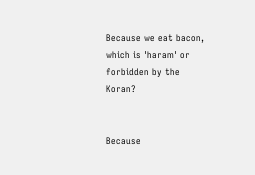Because we eat bacon, which is 'haram' or forbidden by the Koran?


Because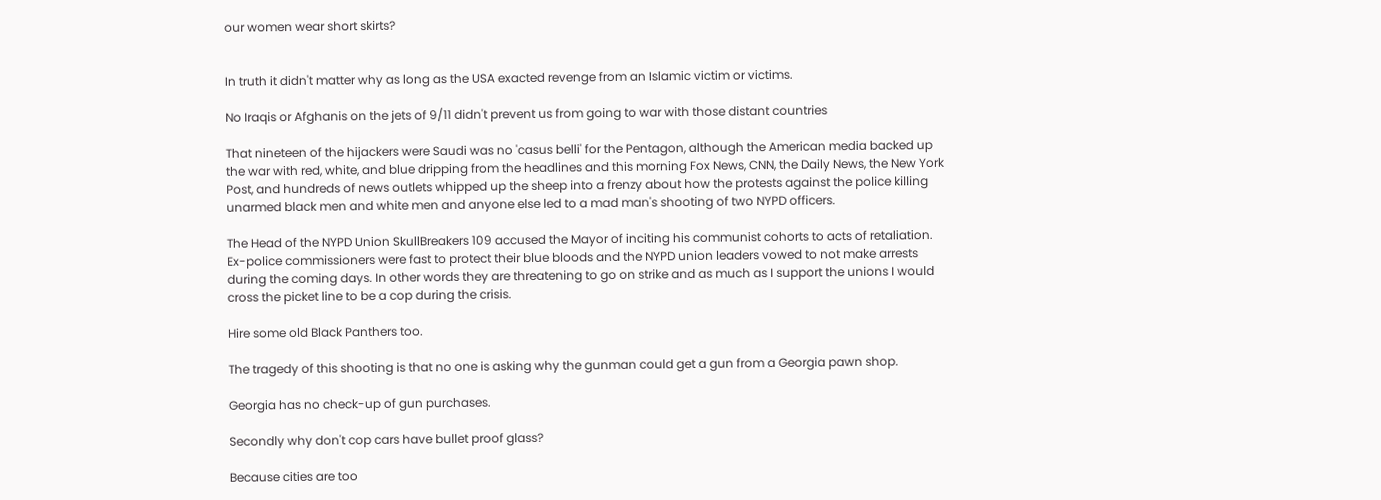our women wear short skirts?


In truth it didn't matter why as long as the USA exacted revenge from an Islamic victim or victims.

No Iraqis or Afghanis on the jets of 9/11 didn't prevent us from going to war with those distant countries

That nineteen of the hijackers were Saudi was no 'casus belli' for the Pentagon, although the American media backed up the war with red, white, and blue dripping from the headlines and this morning Fox News, CNN, the Daily News, the New York Post, and hundreds of news outlets whipped up the sheep into a frenzy about how the protests against the police killing unarmed black men and white men and anyone else led to a mad man's shooting of two NYPD officers.

The Head of the NYPD Union SkullBreakers 109 accused the Mayor of inciting his communist cohorts to acts of retaliation. Ex-police commissioners were fast to protect their blue bloods and the NYPD union leaders vowed to not make arrests during the coming days. In other words they are threatening to go on strike and as much as I support the unions I would cross the picket line to be a cop during the crisis.

Hire some old Black Panthers too.

The tragedy of this shooting is that no one is asking why the gunman could get a gun from a Georgia pawn shop.

Georgia has no check-up of gun purchases.

Secondly why don't cop cars have bullet proof glass?

Because cities are too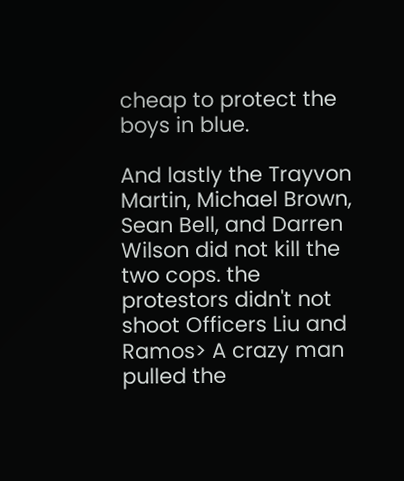cheap to protect the boys in blue.

And lastly the Trayvon Martin, Michael Brown, Sean Bell, and Darren Wilson did not kill the two cops. the protestors didn't not shoot Officers Liu and Ramos> A crazy man pulled the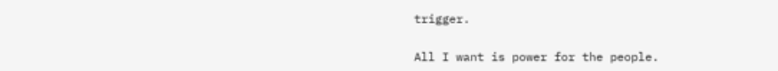trigger.

All I want is power for the people.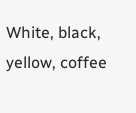White, black, yellow, coffee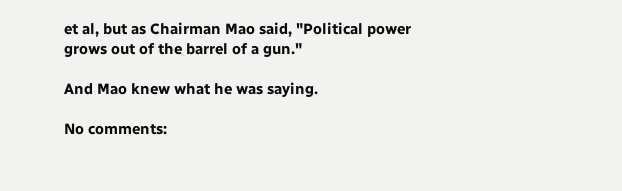et al, but as Chairman Mao said, "Political power grows out of the barrel of a gun."

And Mao knew what he was saying.

No comments: